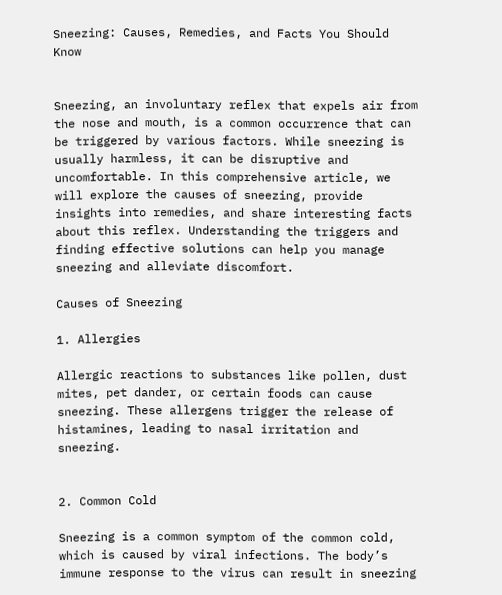Sneezing: Causes, Remedies, and Facts You Should Know


Sneezing, an involuntary reflex that expels air from the nose and mouth, is a common occurrence that can be triggered by various factors. While sneezing is usually harmless, it can be disruptive and uncomfortable. In this comprehensive article, we will explore the causes of sneezing, provide insights into remedies, and share interesting facts about this reflex. Understanding the triggers and finding effective solutions can help you manage sneezing and alleviate discomfort.

Causes of Sneezing

1. Allergies

Allergic reactions to substances like pollen, dust mites, pet dander, or certain foods can cause sneezing. These allergens trigger the release of histamines, leading to nasal irritation and sneezing.


2. Common Cold

Sneezing is a common symptom of the common cold, which is caused by viral infections. The body’s immune response to the virus can result in sneezing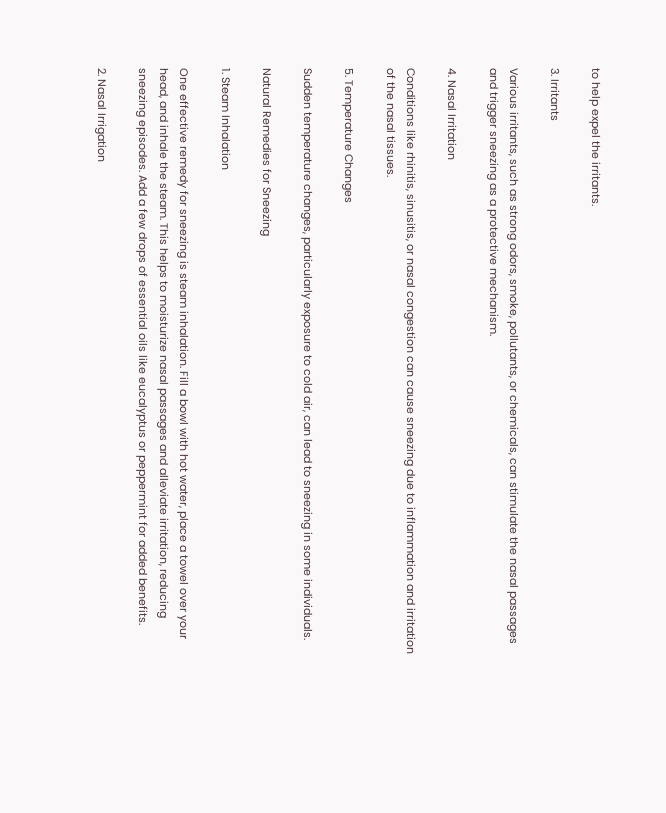to help expel the irritants.

3. Irritants

Various irritants, such as strong odors, smoke, pollutants, or chemicals, can stimulate the nasal passages and trigger sneezing as a protective mechanism.

4. Nasal Irritation

Conditions like rhinitis, sinusitis, or nasal congestion can cause sneezing due to inflammation and irritation of the nasal tissues.

5. Temperature Changes

Sudden temperature changes, particularly exposure to cold air, can lead to sneezing in some individuals.

Natural Remedies for Sneezing

1. Steam Inhalation

One effective remedy for sneezing is steam inhalation. Fill a bowl with hot water, place a towel over your head, and inhale the steam. This helps to moisturize nasal passages and alleviate irritation, reducing sneezing episodes. Add a few drops of essential oils like eucalyptus or peppermint for added benefits.

2. Nasal Irrigation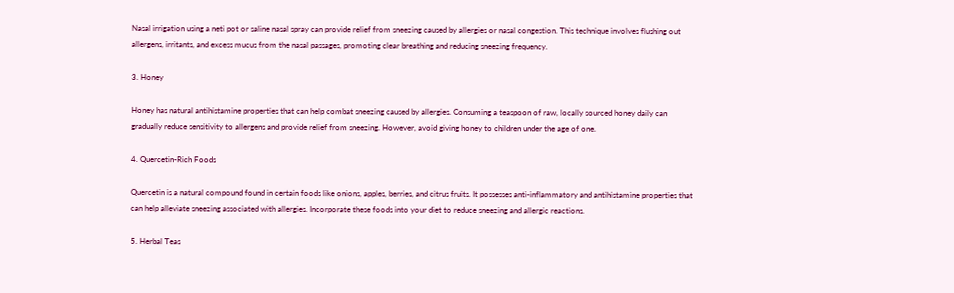Nasal irrigation using a neti pot or saline nasal spray can provide relief from sneezing caused by allergies or nasal congestion. This technique involves flushing out allergens, irritants, and excess mucus from the nasal passages, promoting clear breathing and reducing sneezing frequency.

3. Honey

Honey has natural antihistamine properties that can help combat sneezing caused by allergies. Consuming a teaspoon of raw, locally sourced honey daily can gradually reduce sensitivity to allergens and provide relief from sneezing. However, avoid giving honey to children under the age of one.

4. Quercetin-Rich Foods

Quercetin is a natural compound found in certain foods like onions, apples, berries, and citrus fruits. It possesses anti-inflammatory and antihistamine properties that can help alleviate sneezing associated with allergies. Incorporate these foods into your diet to reduce sneezing and allergic reactions.

5. Herbal Teas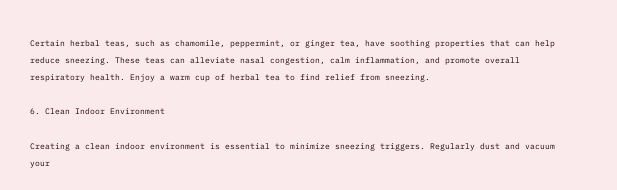Certain herbal teas, such as chamomile, peppermint, or ginger tea, have soothing properties that can help reduce sneezing. These teas can alleviate nasal congestion, calm inflammation, and promote overall respiratory health. Enjoy a warm cup of herbal tea to find relief from sneezing.

6. Clean Indoor Environment

Creating a clean indoor environment is essential to minimize sneezing triggers. Regularly dust and vacuum your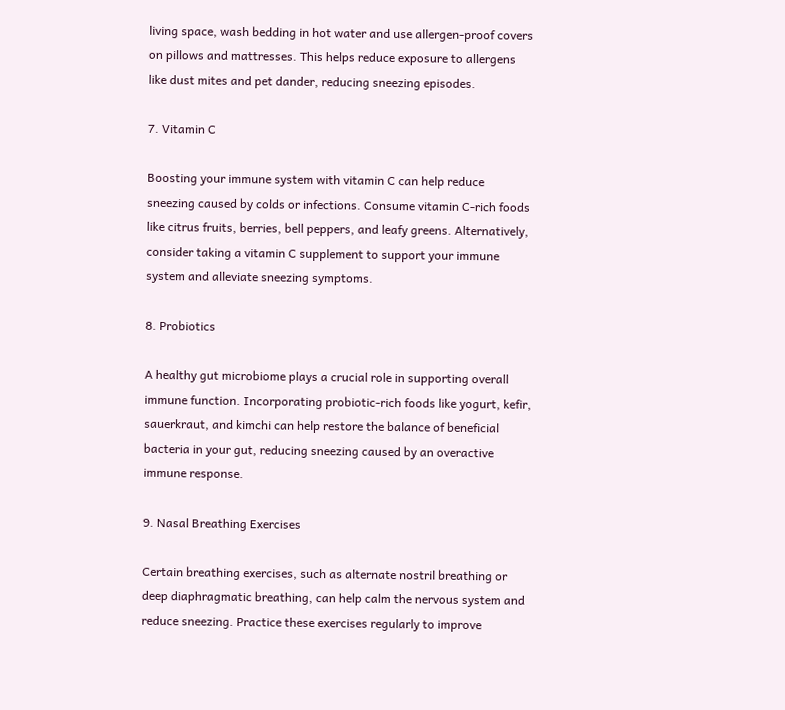living space, wash bedding in hot water and use allergen-proof covers on pillows and mattresses. This helps reduce exposure to allergens like dust mites and pet dander, reducing sneezing episodes.

7. Vitamin C

Boosting your immune system with vitamin C can help reduce sneezing caused by colds or infections. Consume vitamin C-rich foods like citrus fruits, berries, bell peppers, and leafy greens. Alternatively, consider taking a vitamin C supplement to support your immune system and alleviate sneezing symptoms.

8. Probiotics

A healthy gut microbiome plays a crucial role in supporting overall immune function. Incorporating probiotic-rich foods like yogurt, kefir, sauerkraut, and kimchi can help restore the balance of beneficial bacteria in your gut, reducing sneezing caused by an overactive immune response.

9. Nasal Breathing Exercises

Certain breathing exercises, such as alternate nostril breathing or deep diaphragmatic breathing, can help calm the nervous system and reduce sneezing. Practice these exercises regularly to improve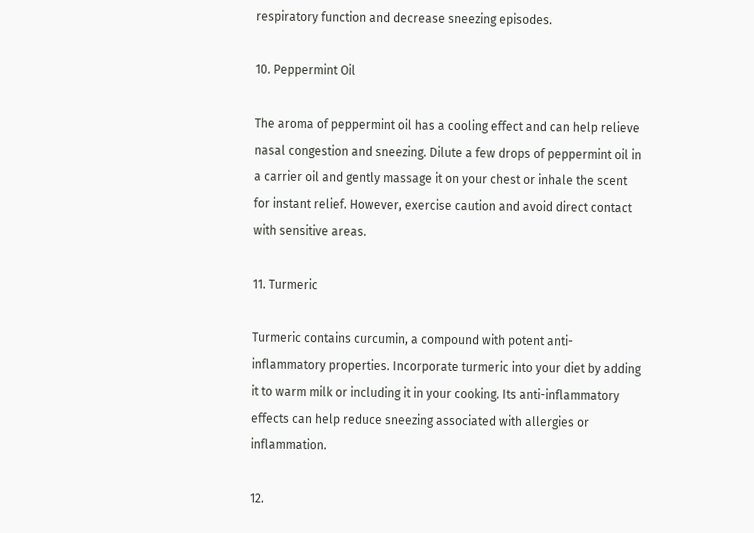respiratory function and decrease sneezing episodes.

10. Peppermint Oil

The aroma of peppermint oil has a cooling effect and can help relieve nasal congestion and sneezing. Dilute a few drops of peppermint oil in a carrier oil and gently massage it on your chest or inhale the scent for instant relief. However, exercise caution and avoid direct contact with sensitive areas.

11. Turmeric

Turmeric contains curcumin, a compound with potent anti-inflammatory properties. Incorporate turmeric into your diet by adding it to warm milk or including it in your cooking. Its anti-inflammatory effects can help reduce sneezing associated with allergies or inflammation.

12.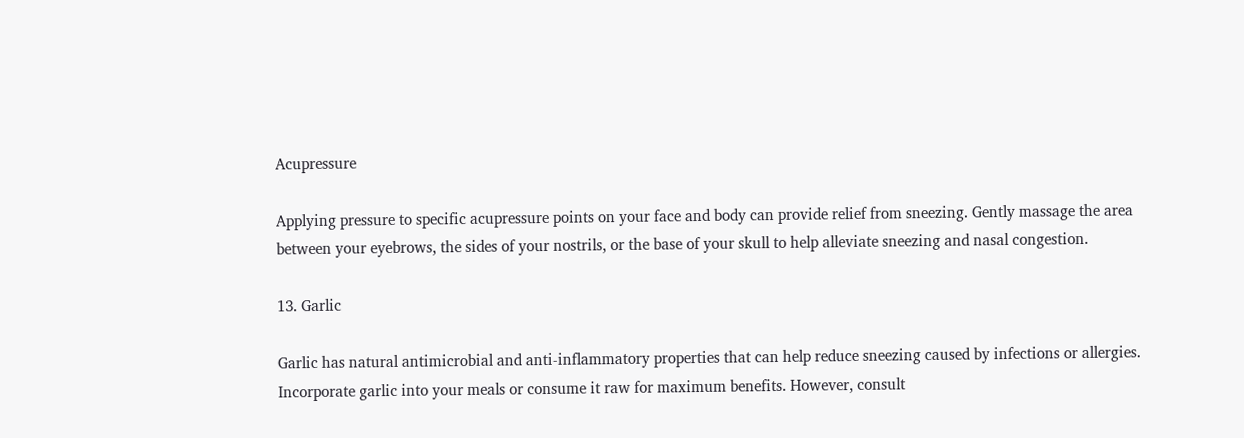Acupressure

Applying pressure to specific acupressure points on your face and body can provide relief from sneezing. Gently massage the area between your eyebrows, the sides of your nostrils, or the base of your skull to help alleviate sneezing and nasal congestion.

13. Garlic

Garlic has natural antimicrobial and anti-inflammatory properties that can help reduce sneezing caused by infections or allergies. Incorporate garlic into your meals or consume it raw for maximum benefits. However, consult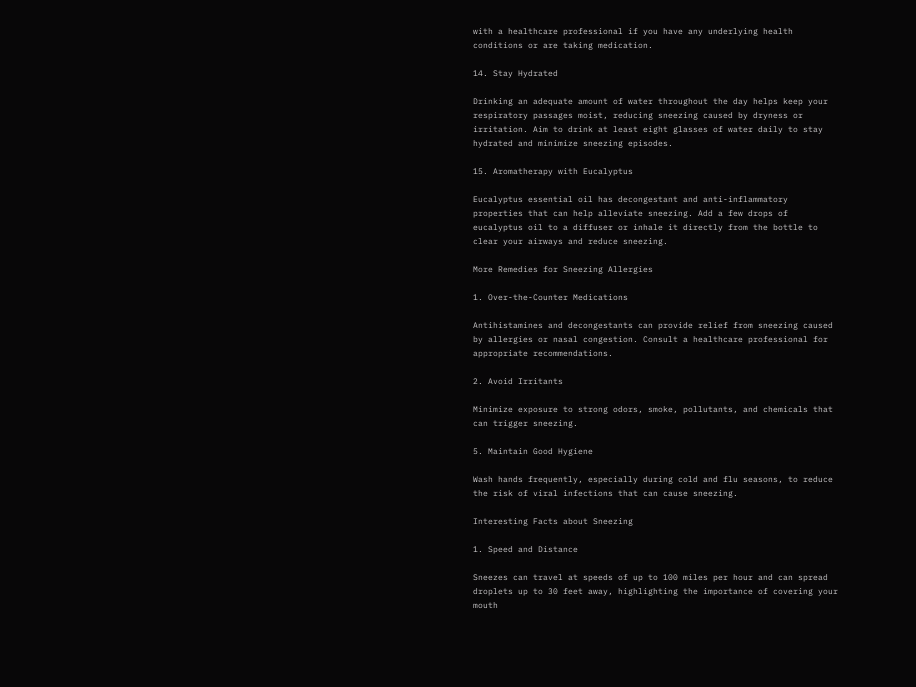with a healthcare professional if you have any underlying health conditions or are taking medication.

14. Stay Hydrated

Drinking an adequate amount of water throughout the day helps keep your respiratory passages moist, reducing sneezing caused by dryness or irritation. Aim to drink at least eight glasses of water daily to stay hydrated and minimize sneezing episodes.

15. Aromatherapy with Eucalyptus

Eucalyptus essential oil has decongestant and anti-inflammatory properties that can help alleviate sneezing. Add a few drops of eucalyptus oil to a diffuser or inhale it directly from the bottle to clear your airways and reduce sneezing.

More Remedies for Sneezing Allergies

1. Over-the-Counter Medications

Antihistamines and decongestants can provide relief from sneezing caused by allergies or nasal congestion. Consult a healthcare professional for appropriate recommendations.

2. Avoid Irritants

Minimize exposure to strong odors, smoke, pollutants, and chemicals that can trigger sneezing.

5. Maintain Good Hygiene

Wash hands frequently, especially during cold and flu seasons, to reduce the risk of viral infections that can cause sneezing.

Interesting Facts about Sneezing

1. Speed and Distance

Sneezes can travel at speeds of up to 100 miles per hour and can spread droplets up to 30 feet away, highlighting the importance of covering your mouth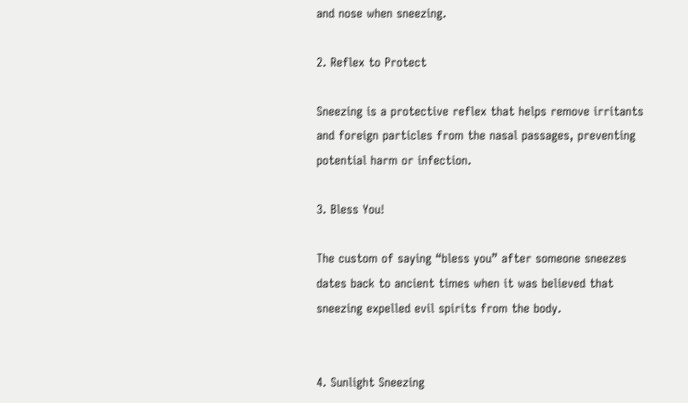and nose when sneezing.

2. Reflex to Protect

Sneezing is a protective reflex that helps remove irritants and foreign particles from the nasal passages, preventing potential harm or infection.

3. Bless You!

The custom of saying “bless you” after someone sneezes dates back to ancient times when it was believed that sneezing expelled evil spirits from the body.


4. Sunlight Sneezing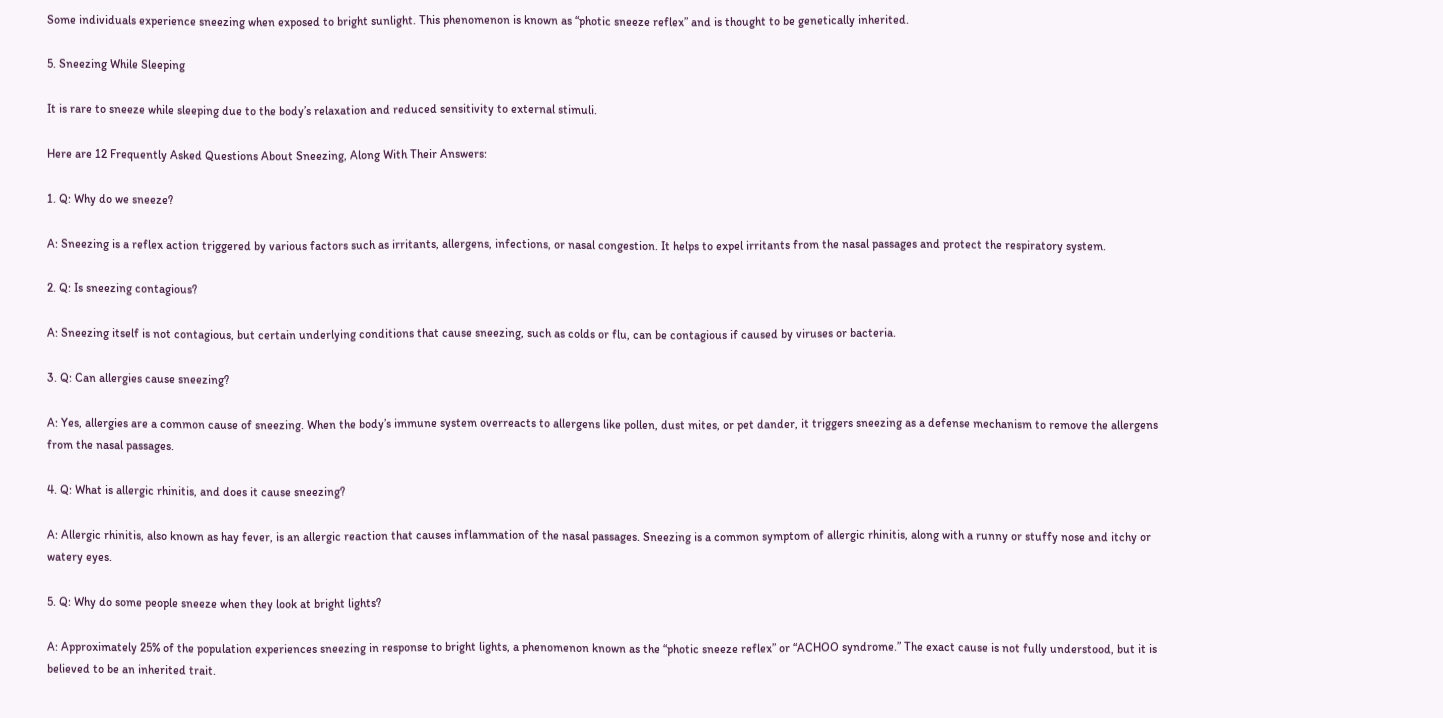Some individuals experience sneezing when exposed to bright sunlight. This phenomenon is known as “photic sneeze reflex” and is thought to be genetically inherited.

5. Sneezing While Sleeping

It is rare to sneeze while sleeping due to the body’s relaxation and reduced sensitivity to external stimuli.

Here are 12 Frequently Asked Questions About Sneezing, Along With Their Answers:

1. Q: Why do we sneeze?

A: Sneezing is a reflex action triggered by various factors such as irritants, allergens, infections, or nasal congestion. It helps to expel irritants from the nasal passages and protect the respiratory system.

2. Q: Is sneezing contagious?

A: Sneezing itself is not contagious, but certain underlying conditions that cause sneezing, such as colds or flu, can be contagious if caused by viruses or bacteria.

3. Q: Can allergies cause sneezing?

A: Yes, allergies are a common cause of sneezing. When the body’s immune system overreacts to allergens like pollen, dust mites, or pet dander, it triggers sneezing as a defense mechanism to remove the allergens from the nasal passages.

4. Q: What is allergic rhinitis, and does it cause sneezing?

A: Allergic rhinitis, also known as hay fever, is an allergic reaction that causes inflammation of the nasal passages. Sneezing is a common symptom of allergic rhinitis, along with a runny or stuffy nose and itchy or watery eyes.

5. Q: Why do some people sneeze when they look at bright lights?

A: Approximately 25% of the population experiences sneezing in response to bright lights, a phenomenon known as the “photic sneeze reflex” or “ACHOO syndrome.” The exact cause is not fully understood, but it is believed to be an inherited trait.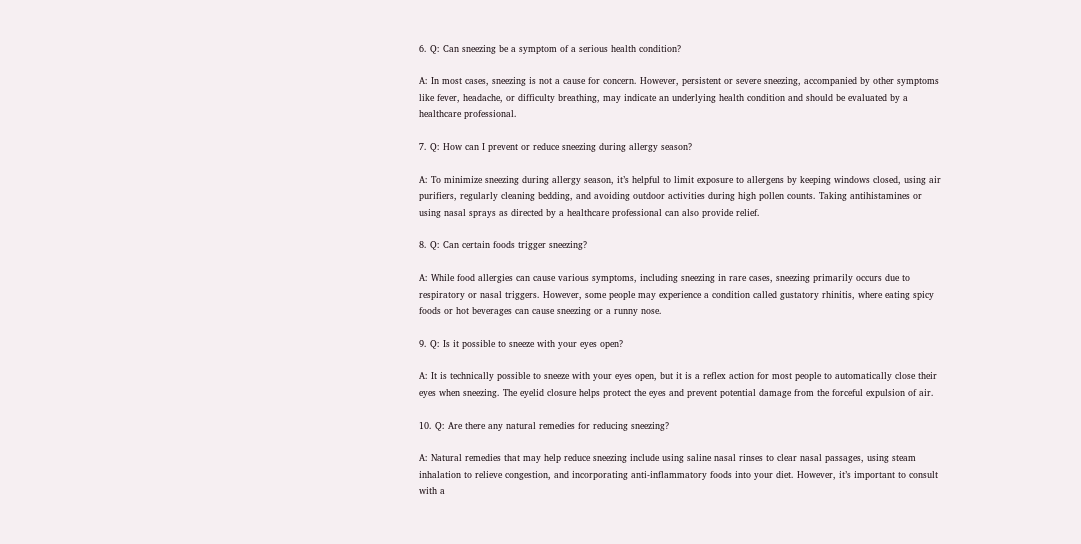6. Q: Can sneezing be a symptom of a serious health condition?

A: In most cases, sneezing is not a cause for concern. However, persistent or severe sneezing, accompanied by other symptoms like fever, headache, or difficulty breathing, may indicate an underlying health condition and should be evaluated by a healthcare professional.

7. Q: How can I prevent or reduce sneezing during allergy season?

A: To minimize sneezing during allergy season, it’s helpful to limit exposure to allergens by keeping windows closed, using air purifiers, regularly cleaning bedding, and avoiding outdoor activities during high pollen counts. Taking antihistamines or using nasal sprays as directed by a healthcare professional can also provide relief.

8. Q: Can certain foods trigger sneezing?

A: While food allergies can cause various symptoms, including sneezing in rare cases, sneezing primarily occurs due to respiratory or nasal triggers. However, some people may experience a condition called gustatory rhinitis, where eating spicy foods or hot beverages can cause sneezing or a runny nose.

9. Q: Is it possible to sneeze with your eyes open?

A: It is technically possible to sneeze with your eyes open, but it is a reflex action for most people to automatically close their eyes when sneezing. The eyelid closure helps protect the eyes and prevent potential damage from the forceful expulsion of air.

10. Q: Are there any natural remedies for reducing sneezing?

A: Natural remedies that may help reduce sneezing include using saline nasal rinses to clear nasal passages, using steam inhalation to relieve congestion, and incorporating anti-inflammatory foods into your diet. However, it’s important to consult with a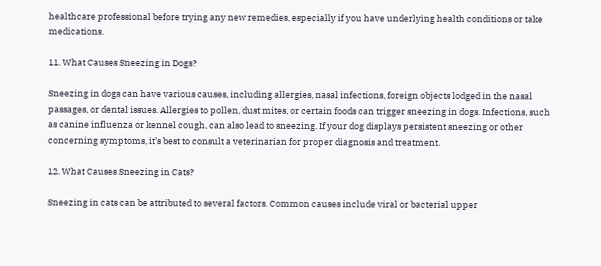healthcare professional before trying any new remedies, especially if you have underlying health conditions or take medications.

11. What Causes Sneezing in Dogs?

Sneezing in dogs can have various causes, including allergies, nasal infections, foreign objects lodged in the nasal passages, or dental issues. Allergies to pollen, dust mites, or certain foods can trigger sneezing in dogs. Infections, such as canine influenza or kennel cough, can also lead to sneezing. If your dog displays persistent sneezing or other concerning symptoms, it’s best to consult a veterinarian for proper diagnosis and treatment.

12. What Causes Sneezing in Cats?

Sneezing in cats can be attributed to several factors. Common causes include viral or bacterial upper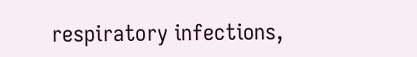respiratory infections,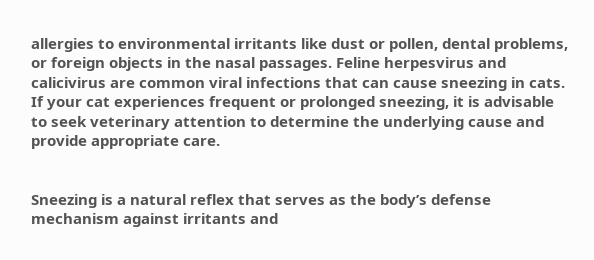allergies to environmental irritants like dust or pollen, dental problems, or foreign objects in the nasal passages. Feline herpesvirus and calicivirus are common viral infections that can cause sneezing in cats. If your cat experiences frequent or prolonged sneezing, it is advisable to seek veterinary attention to determine the underlying cause and provide appropriate care.


Sneezing is a natural reflex that serves as the body’s defense mechanism against irritants and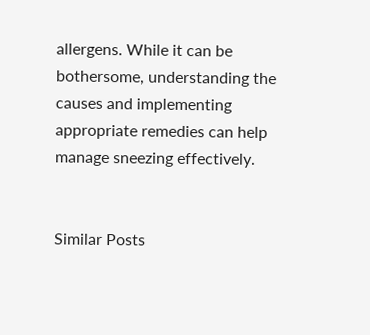allergens. While it can be bothersome, understanding the causes and implementing appropriate remedies can help manage sneezing effectively.


Similar Posts